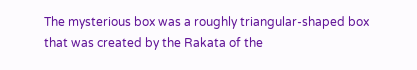The mysterious box was a roughly triangular-shaped box that was created by the Rakata of the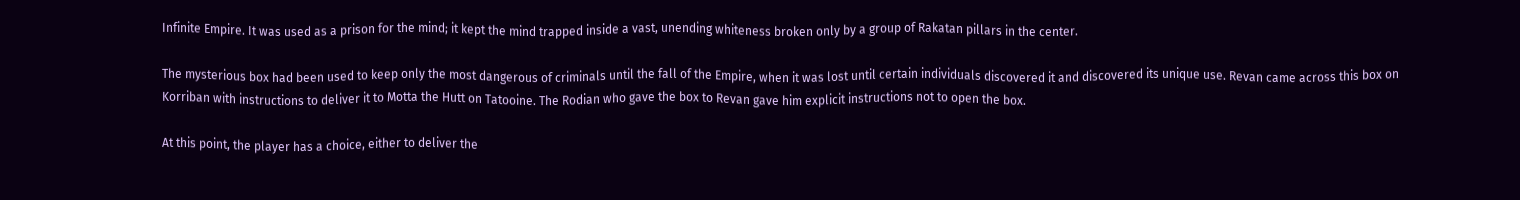Infinite Empire. It was used as a prison for the mind; it kept the mind trapped inside a vast, unending whiteness broken only by a group of Rakatan pillars in the center.

The mysterious box had been used to keep only the most dangerous of criminals until the fall of the Empire, when it was lost until certain individuals discovered it and discovered its unique use. Revan came across this box on Korriban with instructions to deliver it to Motta the Hutt on Tatooine. The Rodian who gave the box to Revan gave him explicit instructions not to open the box.

At this point, the player has a choice, either to deliver the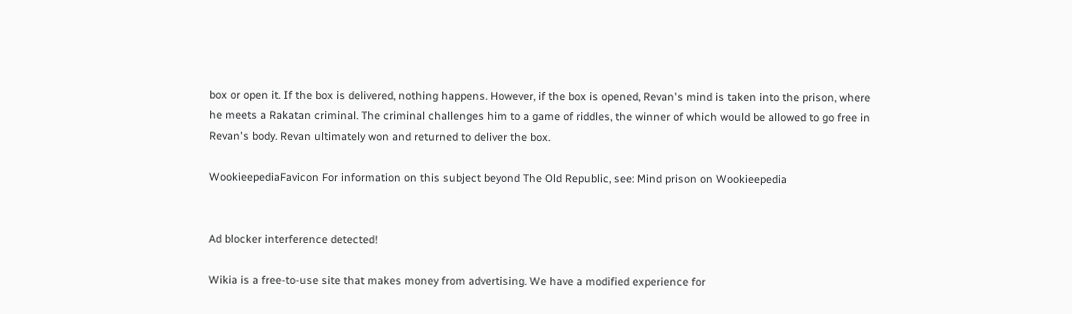box or open it. If the box is delivered, nothing happens. However, if the box is opened, Revan's mind is taken into the prison, where he meets a Rakatan criminal. The criminal challenges him to a game of riddles, the winner of which would be allowed to go free in Revan's body. Revan ultimately won and returned to deliver the box.

WookieepediaFavicon For information on this subject beyond The Old Republic, see: Mind prison on Wookieepedia


Ad blocker interference detected!

Wikia is a free-to-use site that makes money from advertising. We have a modified experience for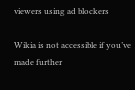viewers using ad blockers

Wikia is not accessible if you’ve made further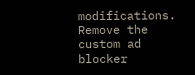modifications. Remove the custom ad blocker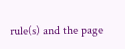rule(s) and the page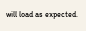will load as expected.